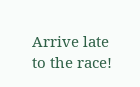Arrive late to the race!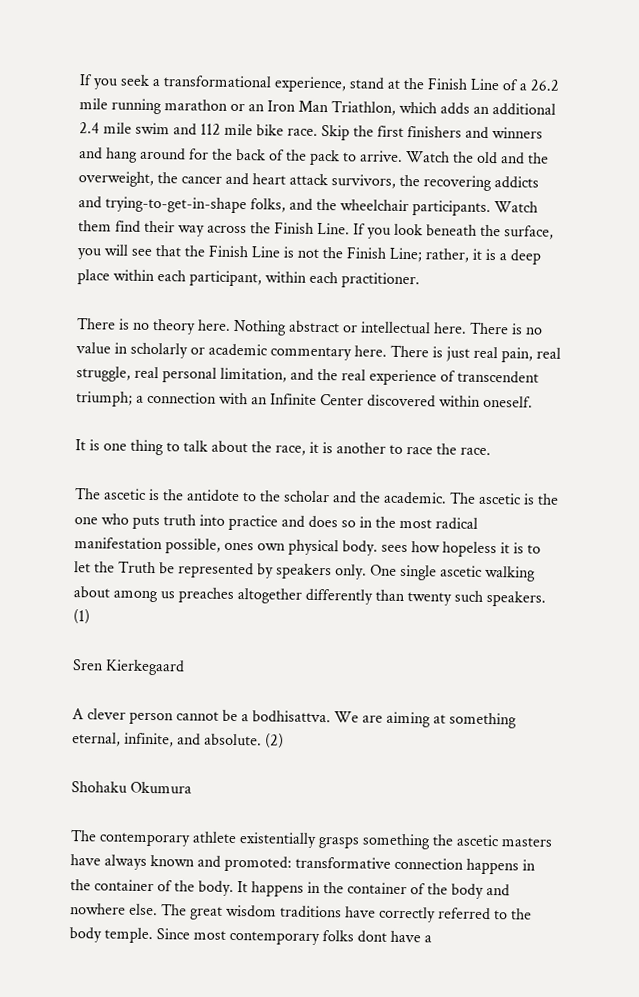If you seek a transformational experience, stand at the Finish Line of a 26.2 mile running marathon or an Iron Man Triathlon, which adds an additional 2.4 mile swim and 112 mile bike race. Skip the first finishers and winners and hang around for the back of the pack to arrive. Watch the old and the overweight, the cancer and heart attack survivors, the recovering addicts and trying-to-get-in-shape folks, and the wheelchair participants. Watch them find their way across the Finish Line. If you look beneath the surface, you will see that the Finish Line is not the Finish Line; rather, it is a deep place within each participant, within each practitioner.

There is no theory here. Nothing abstract or intellectual here. There is no value in scholarly or academic commentary here. There is just real pain, real struggle, real personal limitation, and the real experience of transcendent triumph; a connection with an Infinite Center discovered within oneself.

It is one thing to talk about the race, it is another to race the race.

The ascetic is the antidote to the scholar and the academic. The ascetic is the one who puts truth into practice and does so in the most radical manifestation possible, ones own physical body. sees how hopeless it is to let the Truth be represented by speakers only. One single ascetic walking about among us preaches altogether differently than twenty such speakers. (1)

Sren Kierkegaard

A clever person cannot be a bodhisattva. We are aiming at something eternal, infinite, and absolute. (2)

Shohaku Okumura

The contemporary athlete existentially grasps something the ascetic masters have always known and promoted: transformative connection happens in the container of the body. It happens in the container of the body and nowhere else. The great wisdom traditions have correctly referred to the body temple. Since most contemporary folks dont have a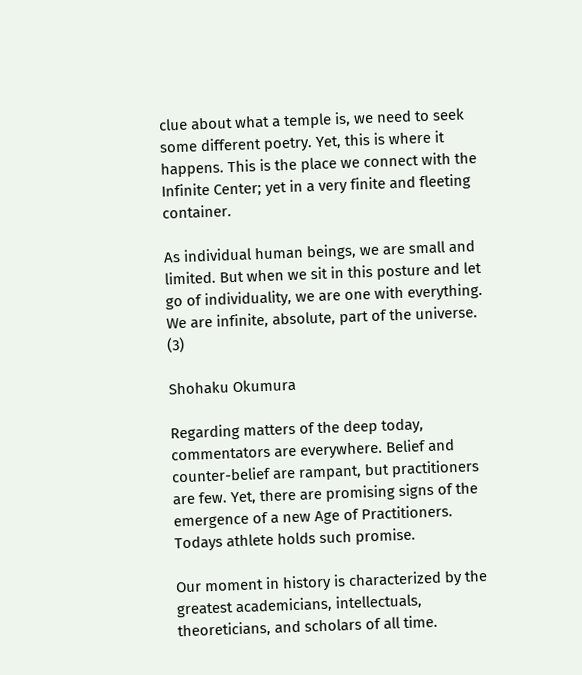clue about what a temple is, we need to seek some different poetry. Yet, this is where it happens. This is the place we connect with the Infinite Center; yet in a very finite and fleeting container.

As individual human beings, we are small and limited. But when we sit in this posture and let go of individuality, we are one with everything. We are infinite, absolute, part of the universe. (3)

Shohaku Okumura

Regarding matters of the deep today, commentators are everywhere. Belief and counter-belief are rampant, but practitioners are few. Yet, there are promising signs of the emergence of a new Age of Practitioners. Todays athlete holds such promise.

Our moment in history is characterized by the greatest academicians, intellectuals, theoreticians, and scholars of all time.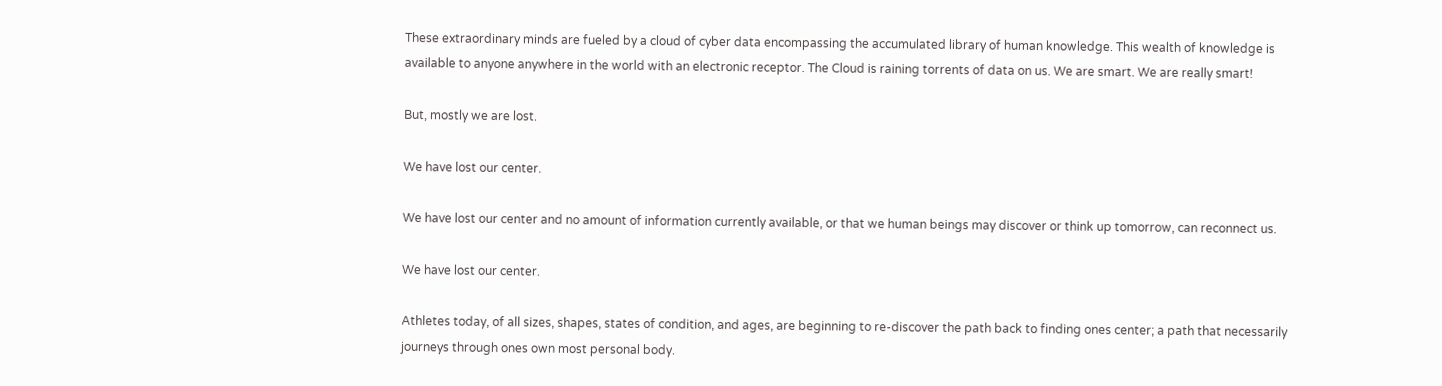These extraordinary minds are fueled by a cloud of cyber data encompassing the accumulated library of human knowledge. This wealth of knowledge is available to anyone anywhere in the world with an electronic receptor. The Cloud is raining torrents of data on us. We are smart. We are really smart!

But, mostly we are lost.

We have lost our center.

We have lost our center and no amount of information currently available, or that we human beings may discover or think up tomorrow, can reconnect us.

We have lost our center.

Athletes today, of all sizes, shapes, states of condition, and ages, are beginning to re-discover the path back to finding ones center; a path that necessarily journeys through ones own most personal body.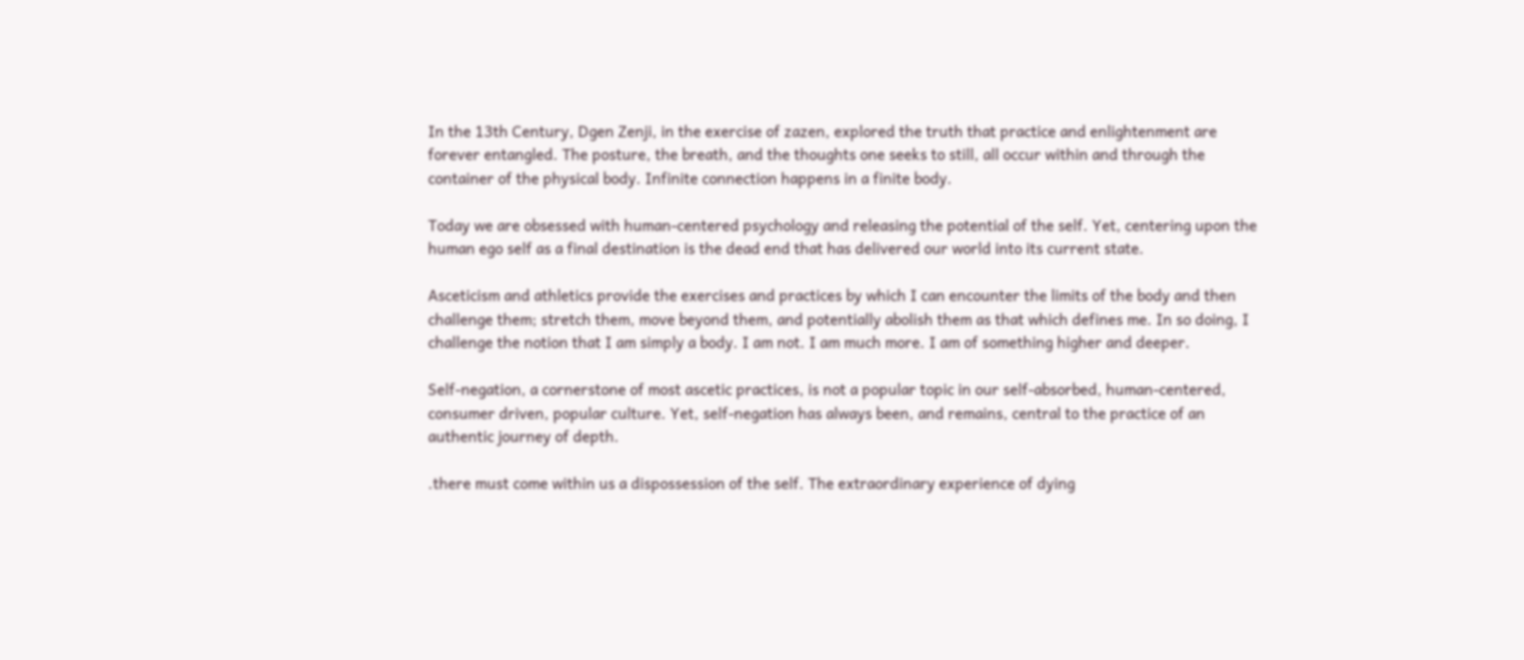In the 13th Century, Dgen Zenji, in the exercise of zazen, explored the truth that practice and enlightenment are forever entangled. The posture, the breath, and the thoughts one seeks to still, all occur within and through the container of the physical body. Infinite connection happens in a finite body.

Today we are obsessed with human-centered psychology and releasing the potential of the self. Yet, centering upon the human ego self as a final destination is the dead end that has delivered our world into its current state.

Asceticism and athletics provide the exercises and practices by which I can encounter the limits of the body and then challenge them; stretch them, move beyond them, and potentially abolish them as that which defines me. In so doing, I challenge the notion that I am simply a body. I am not. I am much more. I am of something higher and deeper.

Self-negation, a cornerstone of most ascetic practices, is not a popular topic in our self-absorbed, human-centered, consumer driven, popular culture. Yet, self-negation has always been, and remains, central to the practice of an authentic journey of depth.

.there must come within us a dispossession of the self. The extraordinary experience of dying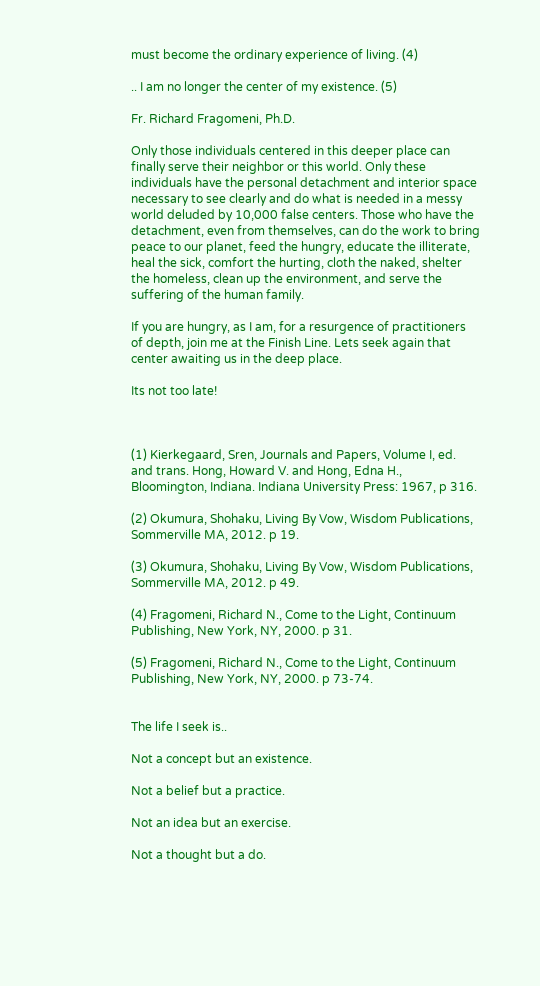must become the ordinary experience of living. (4)

.. I am no longer the center of my existence. (5)

Fr. Richard Fragomeni, Ph.D.

Only those individuals centered in this deeper place can finally serve their neighbor or this world. Only these individuals have the personal detachment and interior space necessary to see clearly and do what is needed in a messy world deluded by 10,000 false centers. Those who have the detachment, even from themselves, can do the work to bring peace to our planet, feed the hungry, educate the illiterate, heal the sick, comfort the hurting, cloth the naked, shelter the homeless, clean up the environment, and serve the suffering of the human family.

If you are hungry, as I am, for a resurgence of practitioners of depth, join me at the Finish Line. Lets seek again that center awaiting us in the deep place.

Its not too late!



(1) Kierkegaard, Sren, Journals and Papers, Volume I, ed. and trans. Hong, Howard V. and Hong, Edna H., Bloomington, Indiana. Indiana University Press: 1967, p 316.

(2) Okumura, Shohaku, Living By Vow, Wisdom Publications, Sommerville MA, 2012. p 19.

(3) Okumura, Shohaku, Living By Vow, Wisdom Publications, Sommerville MA, 2012. p 49.

(4) Fragomeni, Richard N., Come to the Light, Continuum Publishing, New York, NY, 2000. p 31.

(5) Fragomeni, Richard N., Come to the Light, Continuum Publishing, New York, NY, 2000. p 73-74.


The life I seek is..

Not a concept but an existence.

Not a belief but a practice.

Not an idea but an exercise.

Not a thought but a do.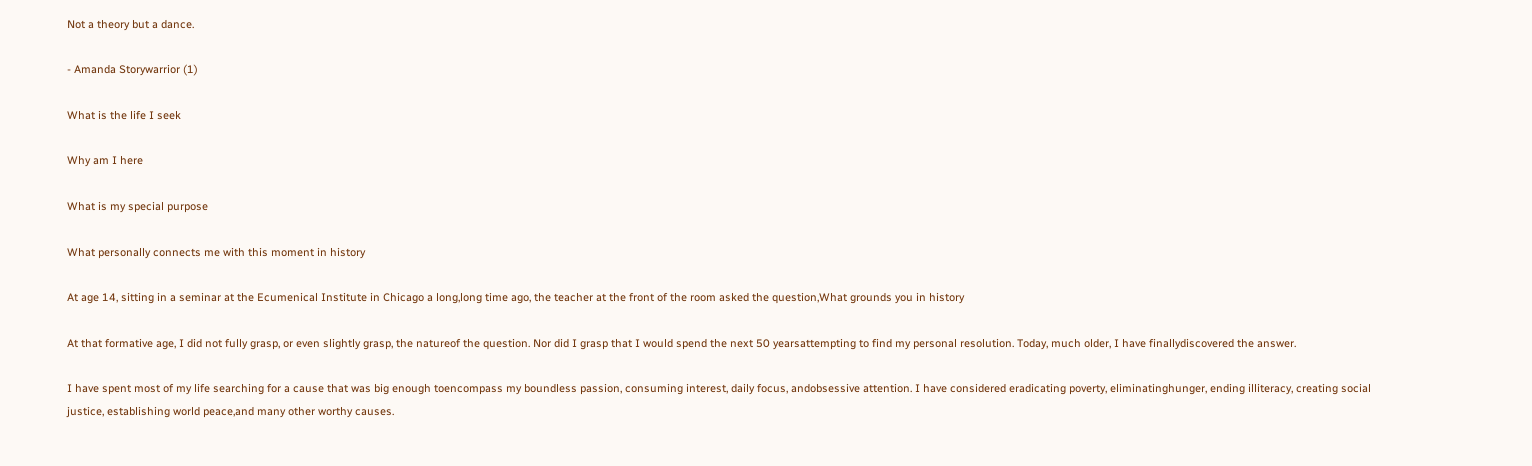Not a theory but a dance.

- Amanda Storywarrior (1)

What is the life I seek

Why am I here

What is my special purpose

What personally connects me with this moment in history

At age 14, sitting in a seminar at the Ecumenical Institute in Chicago a long,long time ago, the teacher at the front of the room asked the question,What grounds you in history

At that formative age, I did not fully grasp, or even slightly grasp, the natureof the question. Nor did I grasp that I would spend the next 50 yearsattempting to find my personal resolution. Today, much older, I have finallydiscovered the answer.

I have spent most of my life searching for a cause that was big enough toencompass my boundless passion, consuming interest, daily focus, andobsessive attention. I have considered eradicating poverty, eliminatinghunger, ending illiteracy, creating social justice, establishing world peace,and many other worthy causes.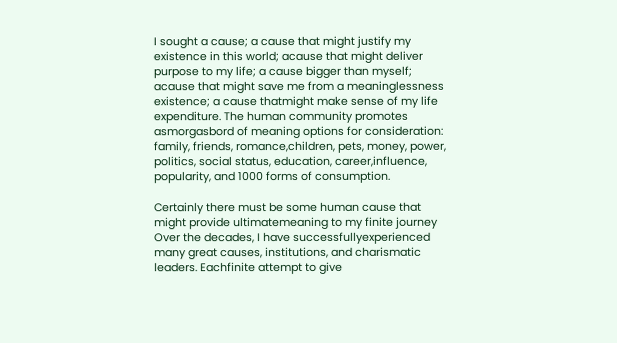I sought a cause; a cause that might justify my existence in this world; acause that might deliver purpose to my life; a cause bigger than myself; acause that might save me from a meaninglessness existence; a cause thatmight make sense of my life expenditure. The human community promotes asmorgasbord of meaning options for consideration: family, friends, romance,children, pets, money, power, politics, social status, education, career,influence, popularity, and 1000 forms of consumption.

Certainly there must be some human cause that might provide ultimatemeaning to my finite journey Over the decades, I have successfullyexperienced many great causes, institutions, and charismatic leaders. Eachfinite attempt to give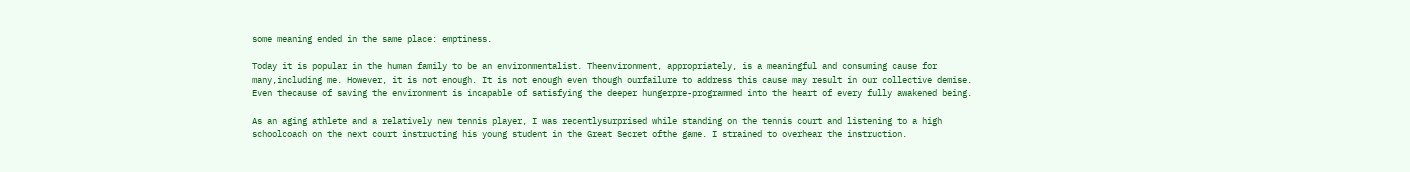some meaning ended in the same place: emptiness.

Today it is popular in the human family to be an environmentalist. Theenvironment, appropriately, is a meaningful and consuming cause for many,including me. However, it is not enough. It is not enough even though ourfailure to address this cause may result in our collective demise. Even thecause of saving the environment is incapable of satisfying the deeper hungerpre-programmed into the heart of every fully awakened being.

As an aging athlete and a relatively new tennis player, I was recentlysurprised while standing on the tennis court and listening to a high schoolcoach on the next court instructing his young student in the Great Secret ofthe game. I strained to overhear the instruction.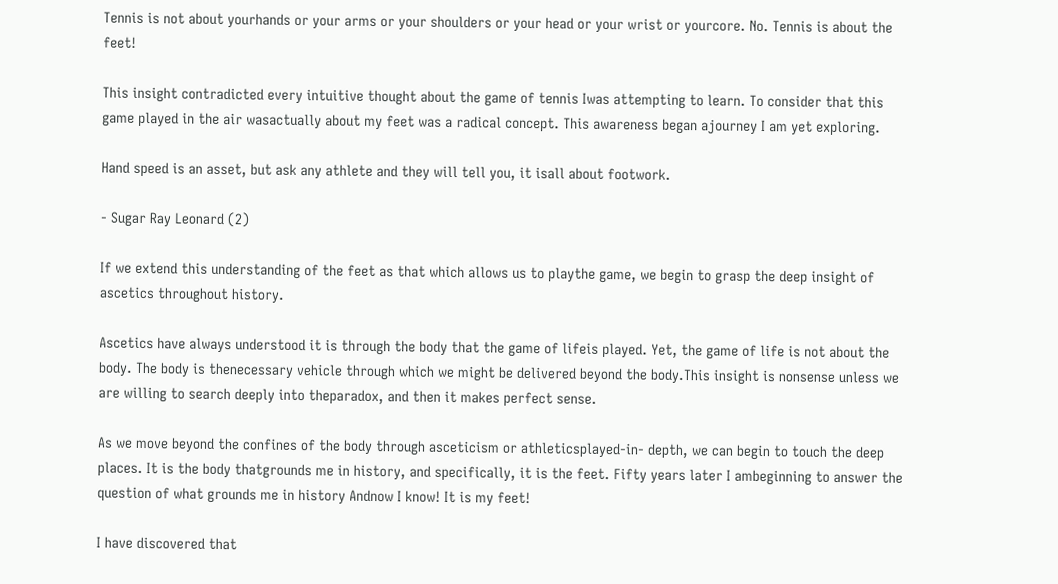Tennis is not about yourhands or your arms or your shoulders or your head or your wrist or yourcore. No. Tennis is about the feet!

This insight contradicted every intuitive thought about the game of tennis Iwas attempting to learn. To consider that this game played in the air wasactually about my feet was a radical concept. This awareness began ajourney I am yet exploring.

Hand speed is an asset, but ask any athlete and they will tell you, it isall about footwork.

- Sugar Ray Leonard (2)

If we extend this understanding of the feet as that which allows us to playthe game, we begin to grasp the deep insight of ascetics throughout history.

Ascetics have always understood it is through the body that the game of lifeis played. Yet, the game of life is not about the body. The body is thenecessary vehicle through which we might be delivered beyond the body.This insight is nonsense unless we are willing to search deeply into theparadox, and then it makes perfect sense.

As we move beyond the confines of the body through asceticism or athleticsplayed-in- depth, we can begin to touch the deep places. It is the body thatgrounds me in history, and specifically, it is the feet. Fifty years later I ambeginning to answer the question of what grounds me in history Andnow I know! It is my feet!

I have discovered that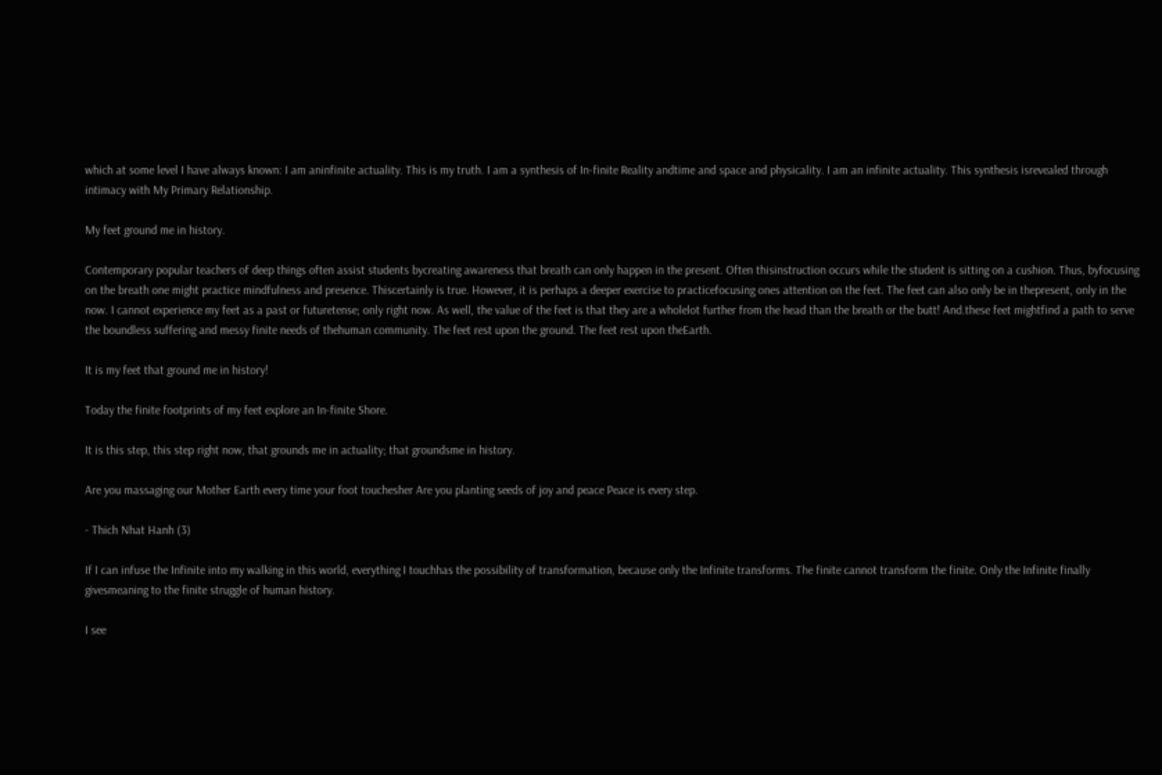which at some level I have always known: I am aninfinite actuality. This is my truth. I am a synthesis of In-finite Reality andtime and space and physicality. I am an infinite actuality. This synthesis isrevealed through intimacy with My Primary Relationship.

My feet ground me in history.

Contemporary popular teachers of deep things often assist students bycreating awareness that breath can only happen in the present. Often thisinstruction occurs while the student is sitting on a cushion. Thus, byfocusing on the breath one might practice mindfulness and presence. Thiscertainly is true. However, it is perhaps a deeper exercise to practicefocusing ones attention on the feet. The feet can also only be in thepresent, only in the now. I cannot experience my feet as a past or futuretense; only right now. As well, the value of the feet is that they are a wholelot further from the head than the breath or the butt! And.these feet mightfind a path to serve the boundless suffering and messy finite needs of thehuman community. The feet rest upon the ground. The feet rest upon theEarth.

It is my feet that ground me in history!

Today the finite footprints of my feet explore an In-finite Shore.

It is this step, this step right now, that grounds me in actuality; that groundsme in history.

Are you massaging our Mother Earth every time your foot touchesher Are you planting seeds of joy and peace Peace is every step.

- Thich Nhat Hanh (3)

If I can infuse the Infinite into my walking in this world, everything I touchhas the possibility of transformation, because only the Infinite transforms. The finite cannot transform the finite. Only the Infinite finally givesmeaning to the finite struggle of human history.

I see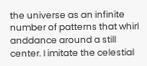the universe as an infinite number of patterns that whirl anddance around a still center. I imitate the celestial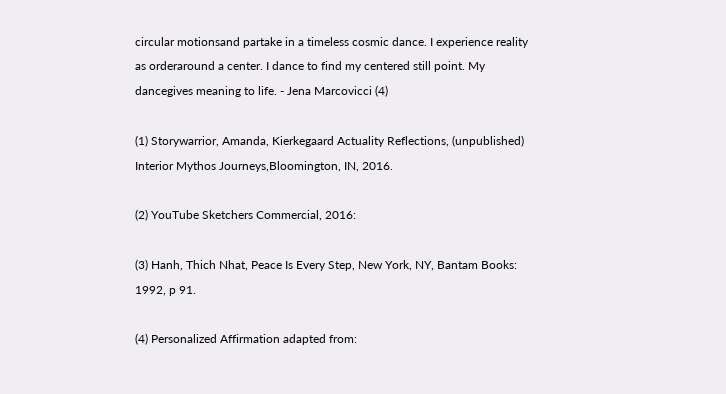circular motionsand partake in a timeless cosmic dance. I experience reality as orderaround a center. I dance to find my centered still point. My dancegives meaning to life. - Jena Marcovicci (4)

(1) Storywarrior, Amanda, Kierkegaard Actuality Reflections, (unpublished) Interior Mythos Journeys,Bloomington, IN, 2016.

(2) YouTube Sketchers Commercial, 2016:

(3) Hanh, Thich Nhat, Peace Is Every Step, New York, NY, Bantam Books: 1992, p 91.

(4) Personalized Affirmation adapted from: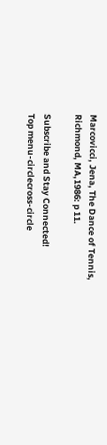Marcovicci, Jena, The Dance of Tennis, Richmond, MA,1986: p 11.

Subscribe and Stay Connected!
Top menu-circlecross-circle